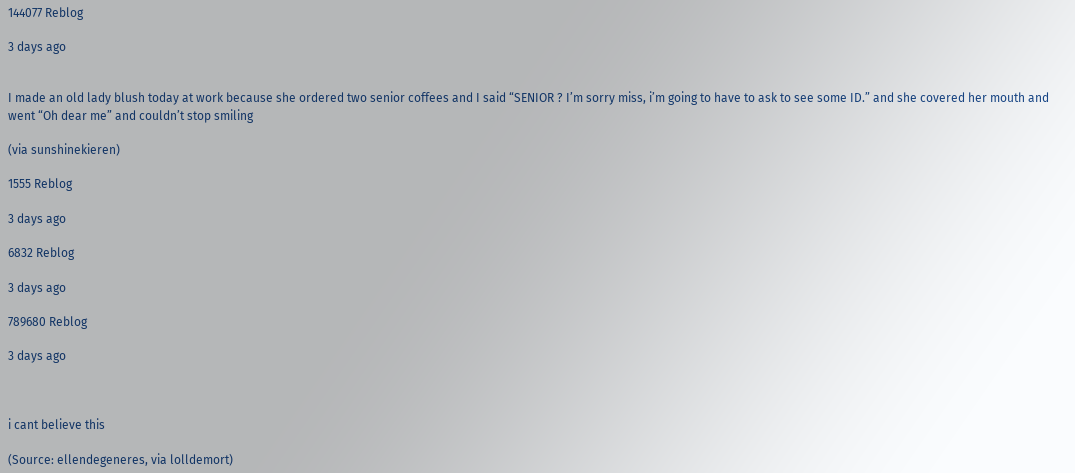144077 Reblog

3 days ago


I made an old lady blush today at work because she ordered two senior coffees and I said “SENIOR ? I’m sorry miss, i’m going to have to ask to see some ID.” and she covered her mouth and went “Oh dear me” and couldn’t stop smiling

(via sunshinekieren)

1555 Reblog

3 days ago

6832 Reblog

3 days ago

789680 Reblog

3 days ago



i cant believe this

(Source: ellendegeneres, via lolldemort)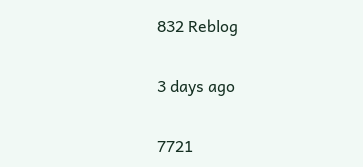832 Reblog

3 days ago

7721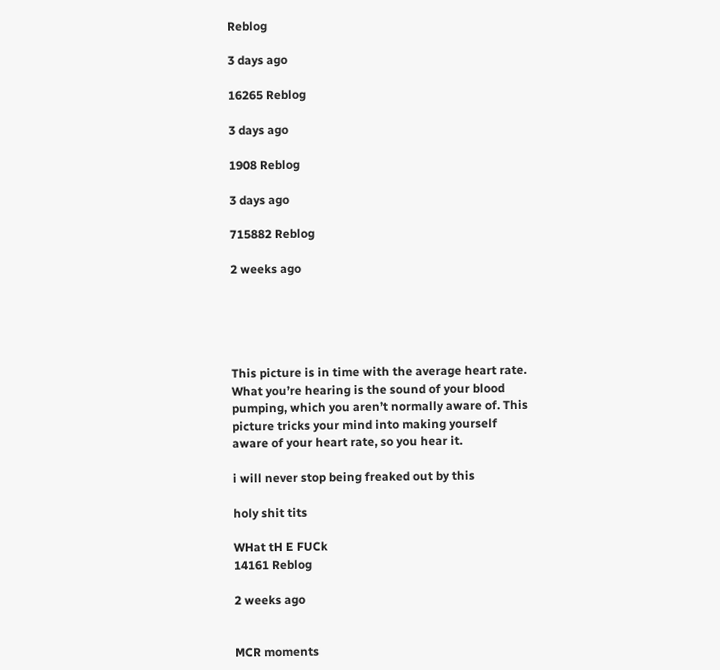Reblog

3 days ago

16265 Reblog

3 days ago

1908 Reblog

3 days ago

715882 Reblog

2 weeks ago





This picture is in time with the average heart rate. What you’re hearing is the sound of your blood pumping, which you aren’t normally aware of. This picture tricks your mind into making yourself aware of your heart rate, so you hear it.

i will never stop being freaked out by this

holy shit tits

WHat tH E FUCk
14161 Reblog

2 weeks ago


MCR moments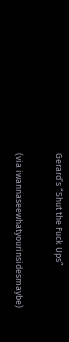Gerard’s “Shut the Fuck Ups”

(via iwannaseewhatyourinsidesmaybe)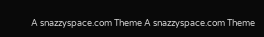A snazzyspace.com Theme A snazzyspace.com Theme